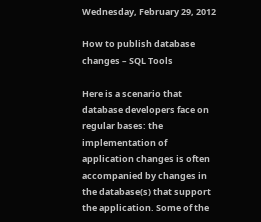Wednesday, February 29, 2012

How to publish database changes – SQL Tools

Here is a scenario that database developers face on regular bases: the implementation of application changes is often accompanied by changes in the database(s) that support the application. Some of the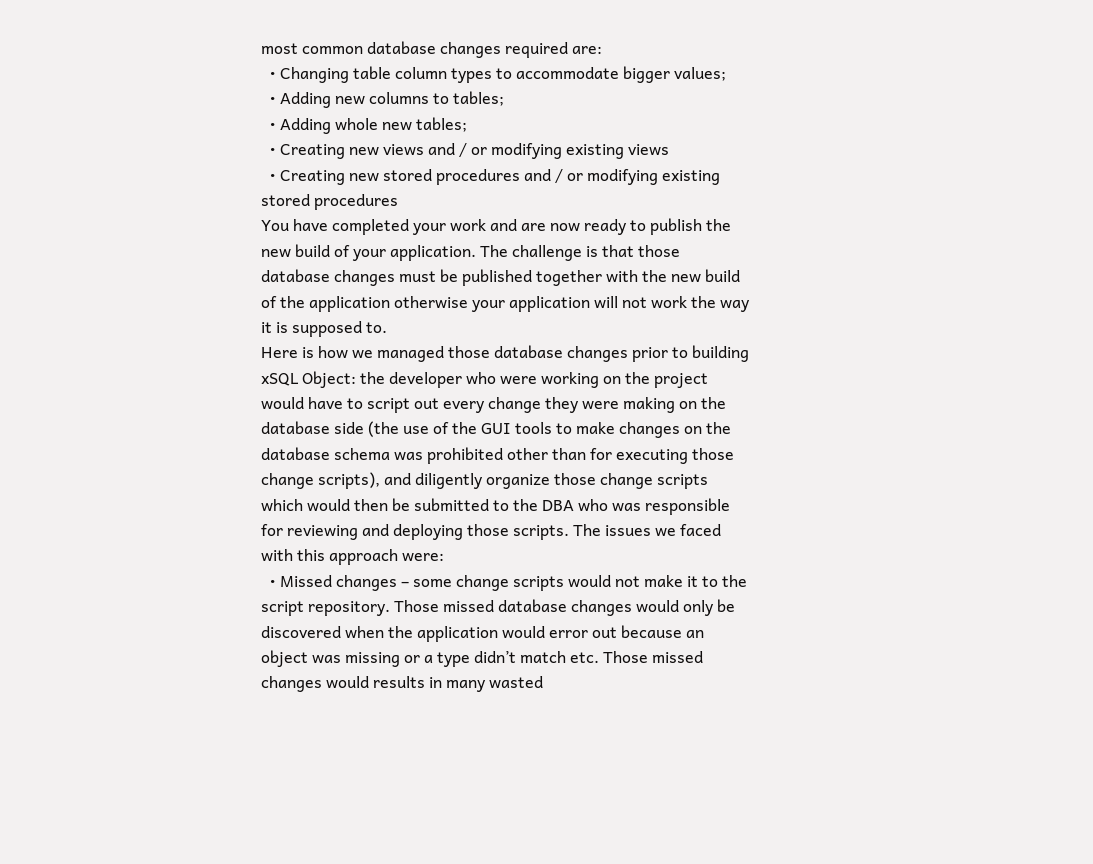most common database changes required are:
  • Changing table column types to accommodate bigger values;
  • Adding new columns to tables;
  • Adding whole new tables;
  • Creating new views and / or modifying existing views
  • Creating new stored procedures and / or modifying existing stored procedures
You have completed your work and are now ready to publish the new build of your application. The challenge is that those database changes must be published together with the new build of the application otherwise your application will not work the way it is supposed to.
Here is how we managed those database changes prior to building xSQL Object: the developer who were working on the project would have to script out every change they were making on the database side (the use of the GUI tools to make changes on the database schema was prohibited other than for executing those change scripts), and diligently organize those change scripts which would then be submitted to the DBA who was responsible for reviewing and deploying those scripts. The issues we faced with this approach were:
  • Missed changes – some change scripts would not make it to the script repository. Those missed database changes would only be discovered when the application would error out because an object was missing or a type didn’t match etc. Those missed changes would results in many wasted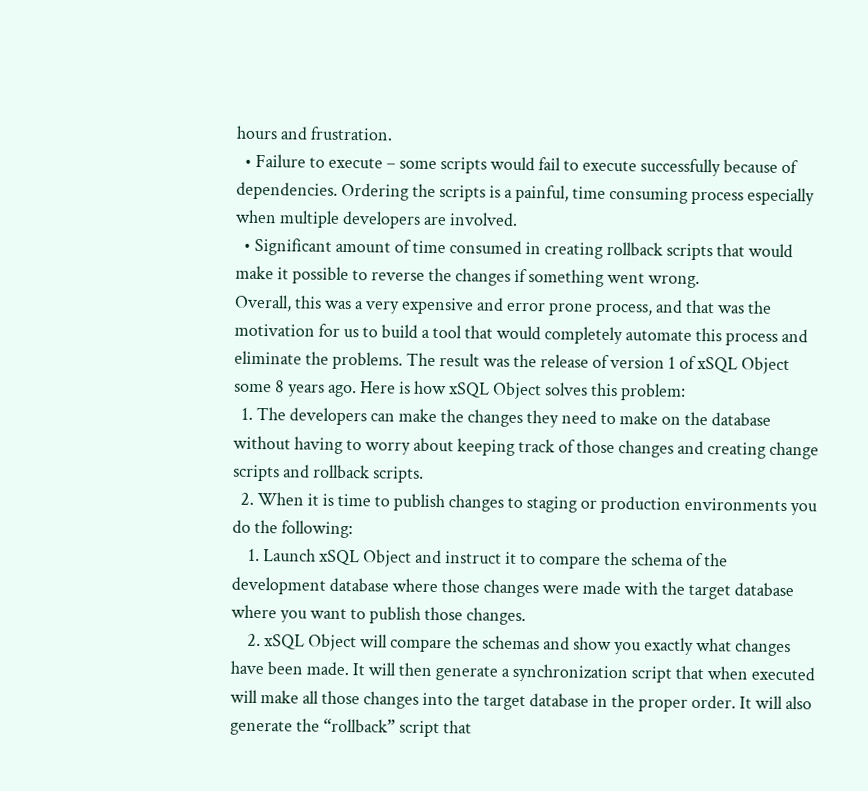hours and frustration.
  • Failure to execute – some scripts would fail to execute successfully because of dependencies. Ordering the scripts is a painful, time consuming process especially when multiple developers are involved.
  • Significant amount of time consumed in creating rollback scripts that would make it possible to reverse the changes if something went wrong.
Overall, this was a very expensive and error prone process, and that was the motivation for us to build a tool that would completely automate this process and eliminate the problems. The result was the release of version 1 of xSQL Object some 8 years ago. Here is how xSQL Object solves this problem:
  1. The developers can make the changes they need to make on the database without having to worry about keeping track of those changes and creating change scripts and rollback scripts.
  2. When it is time to publish changes to staging or production environments you do the following:
    1. Launch xSQL Object and instruct it to compare the schema of the development database where those changes were made with the target database where you want to publish those changes.
    2. xSQL Object will compare the schemas and show you exactly what changes have been made. It will then generate a synchronization script that when executed will make all those changes into the target database in the proper order. It will also generate the “rollback” script that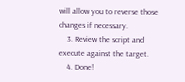will allow you to reverse those changes if necessary.
    3. Review the script and execute against the target.
    4. Done!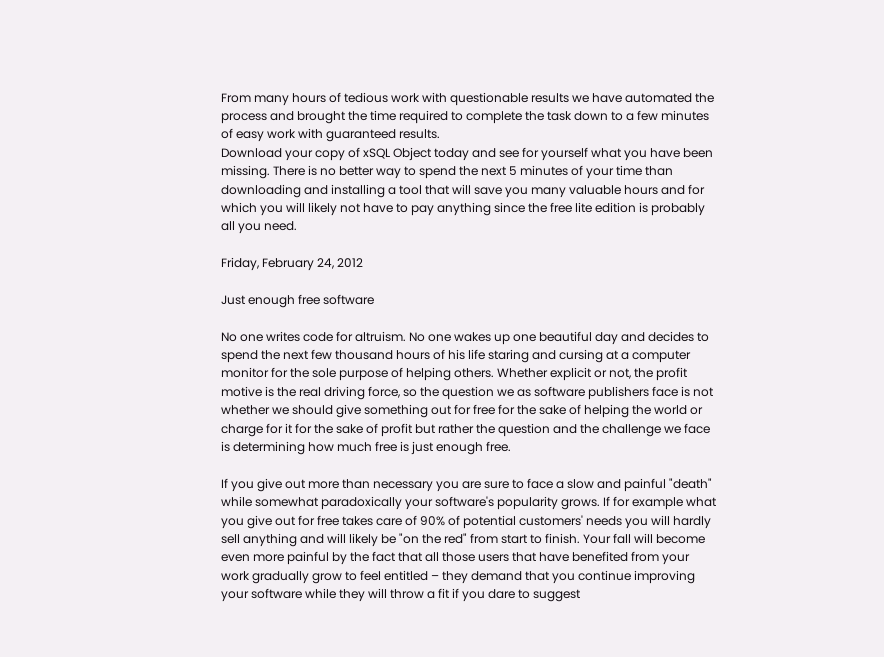From many hours of tedious work with questionable results we have automated the process and brought the time required to complete the task down to a few minutes of easy work with guaranteed results.
Download your copy of xSQL Object today and see for yourself what you have been missing. There is no better way to spend the next 5 minutes of your time than downloading and installing a tool that will save you many valuable hours and for which you will likely not have to pay anything since the free lite edition is probably all you need.

Friday, February 24, 2012

Just enough free software

No one writes code for altruism. No one wakes up one beautiful day and decides to spend the next few thousand hours of his life staring and cursing at a computer monitor for the sole purpose of helping others. Whether explicit or not, the profit motive is the real driving force, so the question we as software publishers face is not whether we should give something out for free for the sake of helping the world or charge for it for the sake of profit but rather the question and the challenge we face is determining how much free is just enough free.

If you give out more than necessary you are sure to face a slow and painful "death" while somewhat paradoxically your software's popularity grows. If for example what you give out for free takes care of 90% of potential customers' needs you will hardly sell anything and will likely be "on the red" from start to finish. Your fall will become even more painful by the fact that all those users that have benefited from your work gradually grow to feel entitled – they demand that you continue improving your software while they will throw a fit if you dare to suggest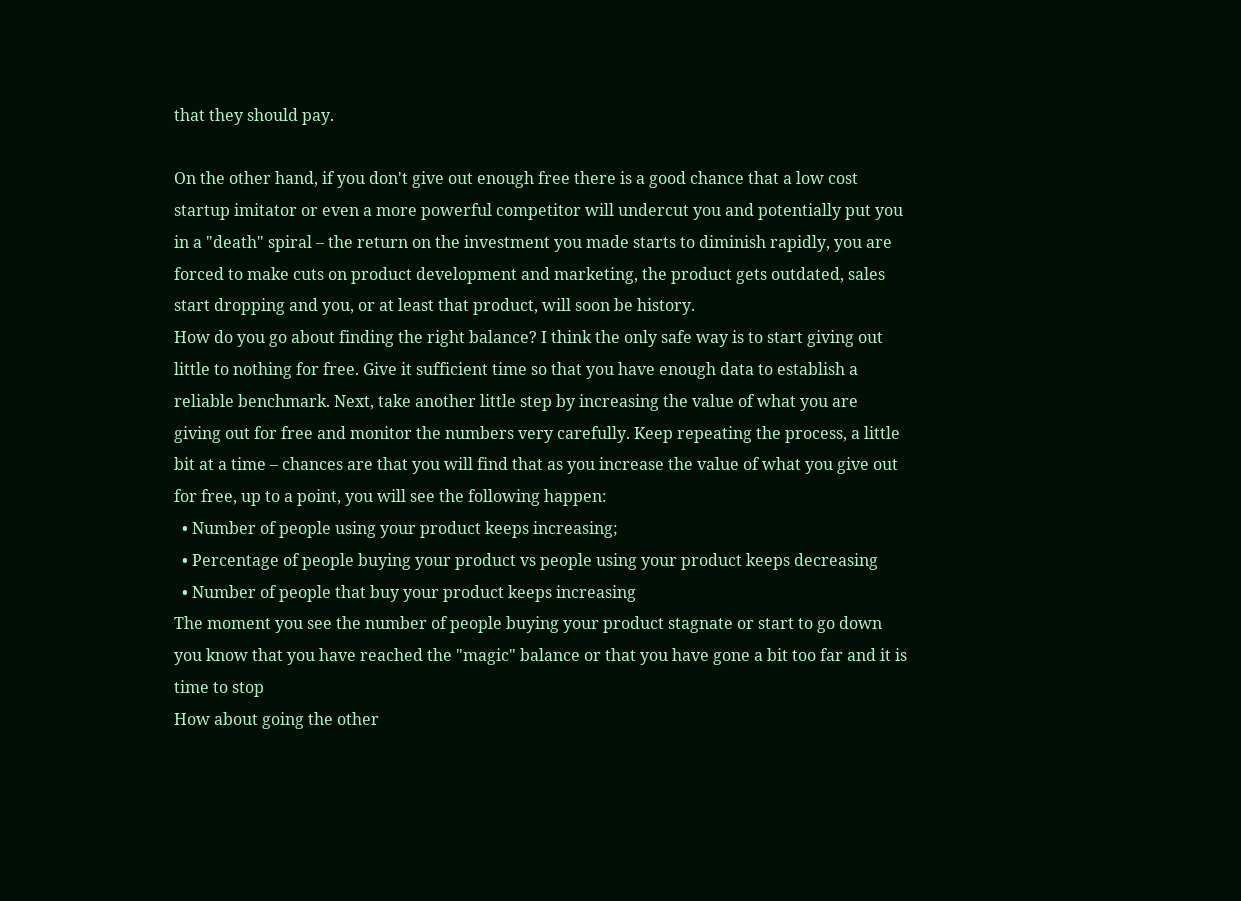that they should pay.

On the other hand, if you don't give out enough free there is a good chance that a low cost startup imitator or even a more powerful competitor will undercut you and potentially put you in a "death" spiral – the return on the investment you made starts to diminish rapidly, you are forced to make cuts on product development and marketing, the product gets outdated, sales start dropping and you, or at least that product, will soon be history.
How do you go about finding the right balance? I think the only safe way is to start giving out little to nothing for free. Give it sufficient time so that you have enough data to establish a reliable benchmark. Next, take another little step by increasing the value of what you are giving out for free and monitor the numbers very carefully. Keep repeating the process, a little bit at a time – chances are that you will find that as you increase the value of what you give out for free, up to a point, you will see the following happen:
  • Number of people using your product keeps increasing;
  • Percentage of people buying your product vs people using your product keeps decreasing
  • Number of people that buy your product keeps increasing
The moment you see the number of people buying your product stagnate or start to go down you know that you have reached the "magic" balance or that you have gone a bit too far and it is time to stop
How about going the other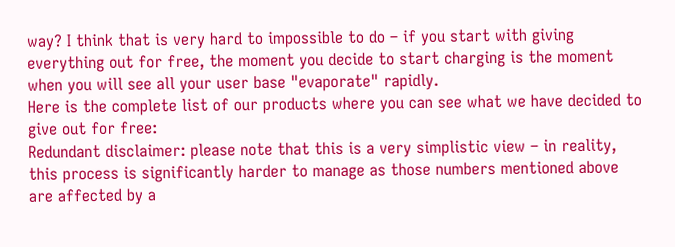way? I think that is very hard to impossible to do – if you start with giving everything out for free, the moment you decide to start charging is the moment when you will see all your user base "evaporate" rapidly.
Here is the complete list of our products where you can see what we have decided to give out for free:
Redundant disclaimer: please note that this is a very simplistic view – in reality, this process is significantly harder to manage as those numbers mentioned above are affected by a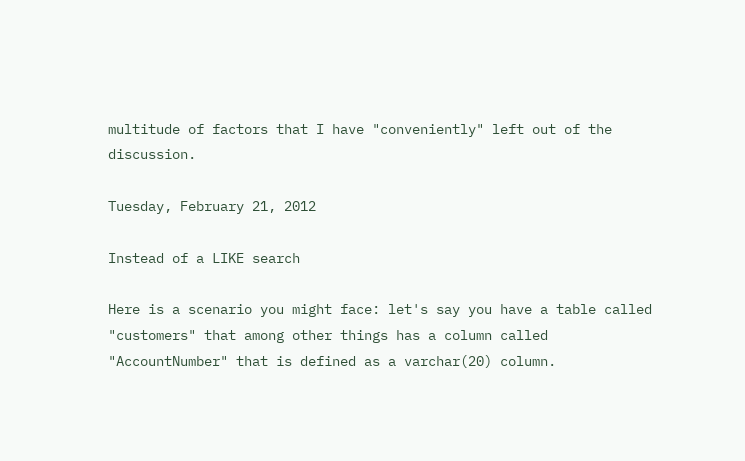multitude of factors that I have "conveniently" left out of the discussion.

Tuesday, February 21, 2012

Instead of a LIKE search

Here is a scenario you might face: let's say you have a table called "customers" that among other things has a column called "AccountNumber" that is defined as a varchar(20) column.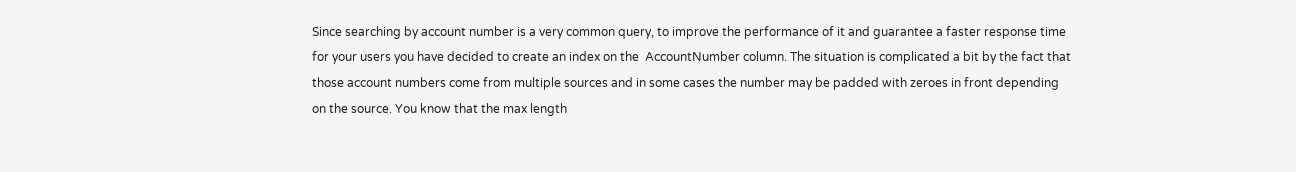Since searching by account number is a very common query, to improve the performance of it and guarantee a faster response time for your users you have decided to create an index on the  AccountNumber column. The situation is complicated a bit by the fact that those account numbers come from multiple sources and in some cases the number may be padded with zeroes in front depending on the source. You know that the max length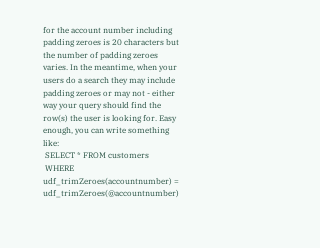for the account number including padding zeroes is 20 characters but the number of padding zeroes varies. In the meantime, when your users do a search they may include padding zeroes or may not - either way your query should find the row(s) the user is looking for. Easy enough, you can write something like:
 SELECT * FROM customers
 WHERE udf_trimZeroes(accountnumber) = udf_trimZeroes(@accountnumber)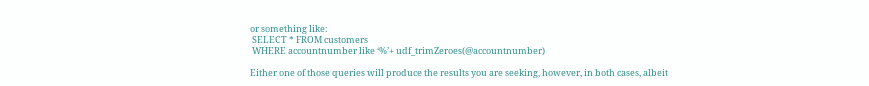or something like:
 SELECT * FROM customers
 WHERE accountnumber like ‘%’+ udf_trimZeroes(@accountnumber)

Either one of those queries will produce the results you are seeking, however, in both cases, albeit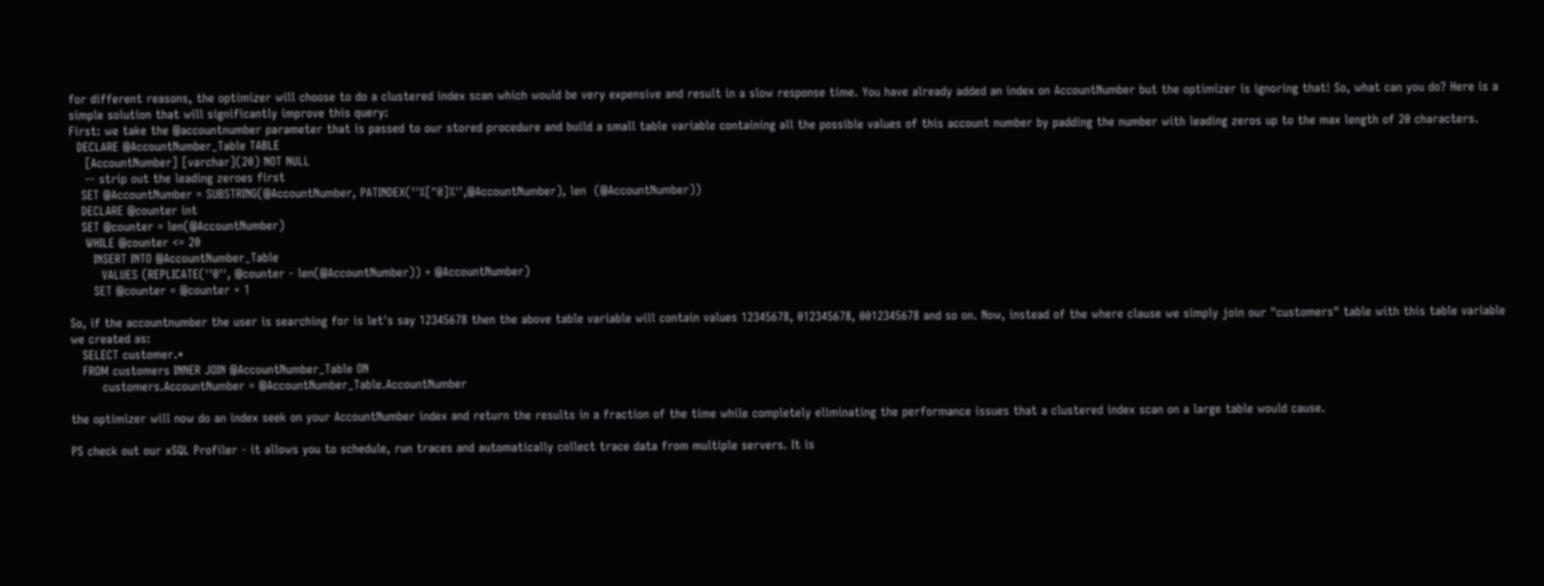for different reasons, the optimizer will choose to do a clustered index scan which would be very expensive and result in a slow response time. You have already added an index on AccountNumber but the optimizer is ignoring that! So, what can you do? Here is a simple solution that will significantly improve this query:
First: we take the @accountnumber parameter that is passed to our stored procedure and build a small table variable containing all the possible values of this account number by padding the number with leading zeros up to the max length of 20 characters.
  DECLARE @AccountNumber_Table TABLE
    [AccountNumber] [varchar](20) NOT NULL
    -- strip out the leading zeroes first
   SET @AccountNumber = SUBSTRING(@AccountNumber, PATINDEX(''%[^0]%'',@AccountNumber), len  (@AccountNumber))
   DECLARE @counter int
   SET @counter = len(@AccountNumber)
    WHILE @counter <= 20
      INSERT INTO @AccountNumber_Table
        VALUES (REPLICATE(''0'', @counter - len(@AccountNumber)) + @AccountNumber)
      SET @counter = @counter + 1

So, if the accountnumber the user is searching for is let's say 12345678 then the above table variable will contain values 12345678, 012345678, 0012345678 and so on. Now, instead of the where clause we simply join our "customers" table with this table variable we created as:
   SELECT customer.*
   FROM customers INNER JOIN @AccountNumber_Table ON
        customers.AccountNumber = @AccountNumber_Table.AccountNumber

the optimizer will now do an index seek on your AccountNumber index and return the results in a fraction of the time while completely eliminating the performance issues that a clustered index scan on a large table would cause.

PS check out our xSQL Profiler - it allows you to schedule, run traces and automatically collect trace data from multiple servers. It is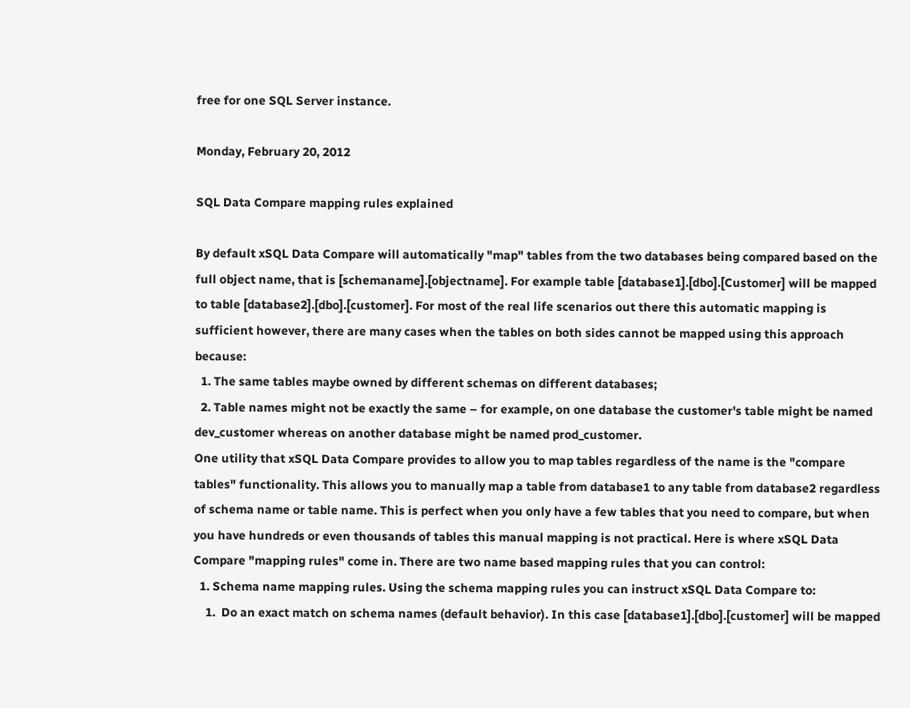free for one SQL Server instance.

Monday, February 20, 2012

SQL Data Compare mapping rules explained

By default xSQL Data Compare will automatically "map" tables from the two databases being compared based on the full object name, that is [schemaname].[objectname]. For example table [database1].[dbo].[Customer] will be mapped to table [database2].[dbo].[customer]. For most of the real life scenarios out there this automatic mapping is sufficient however, there are many cases when the tables on both sides cannot be mapped using this approach because:
  1. The same tables maybe owned by different schemas on different databases;
  2. Table names might not be exactly the same – for example, on one database the customer's table might be named dev_customer whereas on another database might be named prod_customer.
One utility that xSQL Data Compare provides to allow you to map tables regardless of the name is the "compare tables" functionality. This allows you to manually map a table from database1 to any table from database2 regardless of schema name or table name. This is perfect when you only have a few tables that you need to compare, but when you have hundreds or even thousands of tables this manual mapping is not practical. Here is where xSQL Data Compare "mapping rules" come in. There are two name based mapping rules that you can control:
  1. Schema name mapping rules. Using the schema mapping rules you can instruct xSQL Data Compare to:
    1.  Do an exact match on schema names (default behavior). In this case [database1].[dbo].[customer] will be mapped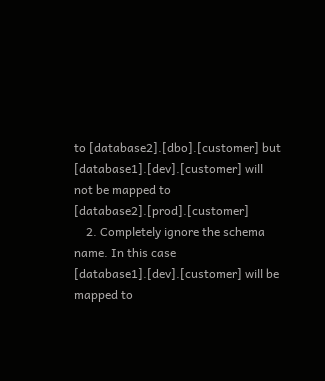to [database2].[dbo].[customer] but [database1].[dev].[customer] will not be mapped to [database2].[prod].[customer]
    2. Completely ignore the schema name. In this case [database1].[dev].[customer] will be mapped to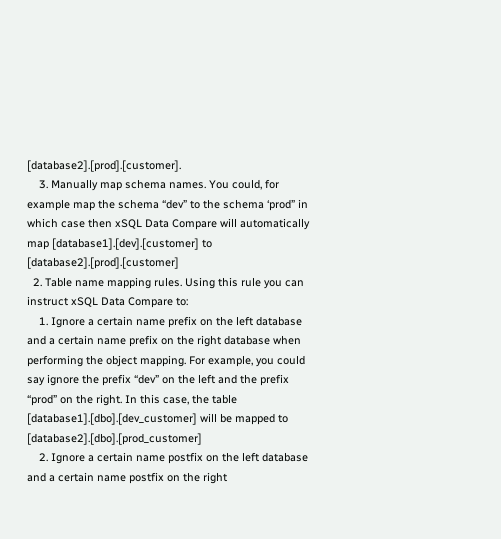[database2].[prod].[customer].
    3. Manually map schema names. You could, for example map the schema “dev” to the schema ‘prod” in which case then xSQL Data Compare will automatically map [database1].[dev].[customer] to [database2].[prod].[customer]
  2. Table name mapping rules. Using this rule you can instruct xSQL Data Compare to:
    1. Ignore a certain name prefix on the left database and a certain name prefix on the right database when performing the object mapping. For example, you could say ignore the prefix “dev” on the left and the prefix “prod” on the right. In this case, the table [database1].[dbo].[dev_customer] will be mapped to [database2].[dbo].[prod_customer]
    2. Ignore a certain name postfix on the left database and a certain name postfix on the right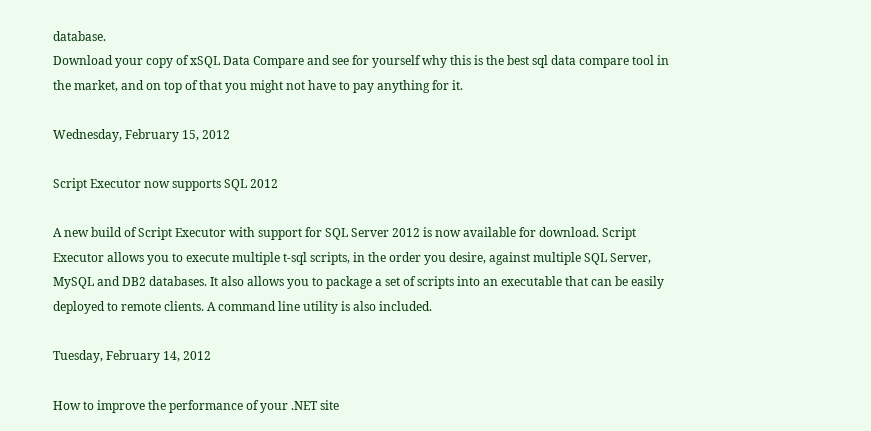database.
Download your copy of xSQL Data Compare and see for yourself why this is the best sql data compare tool in the market, and on top of that you might not have to pay anything for it.

Wednesday, February 15, 2012

Script Executor now supports SQL 2012

A new build of Script Executor with support for SQL Server 2012 is now available for download. Script Executor allows you to execute multiple t-sql scripts, in the order you desire, against multiple SQL Server, MySQL and DB2 databases. It also allows you to package a set of scripts into an executable that can be easily deployed to remote clients. A command line utility is also included.

Tuesday, February 14, 2012

How to improve the performance of your .NET site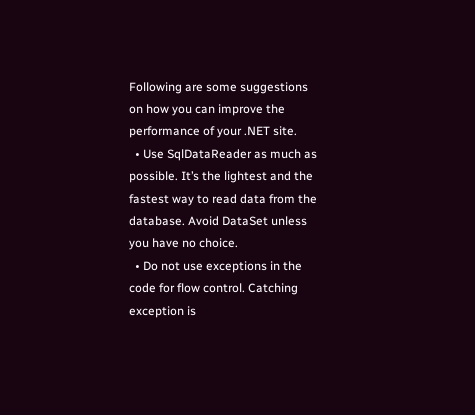Following are some suggestions on how you can improve the performance of your .NET site.
  • Use SqlDataReader as much as possible. It’s the lightest and the fastest way to read data from the database. Avoid DataSet unless you have no choice.
  • Do not use exceptions in the code for flow control. Catching exception is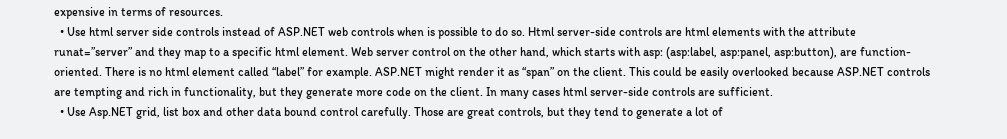expensive in terms of resources.
  • Use html server side controls instead of ASP.NET web controls when is possible to do so. Html server-side controls are html elements with the attribute runat=”server” and they map to a specific html element. Web server control on the other hand, which starts with asp: (asp:label, asp:panel, asp:button), are function-oriented. There is no html element called “label” for example. ASP.NET might render it as “span” on the client. This could be easily overlooked because ASP.NET controls are tempting and rich in functionality, but they generate more code on the client. In many cases html server-side controls are sufficient.
  • Use Asp.NET grid, list box and other data bound control carefully. Those are great controls, but they tend to generate a lot of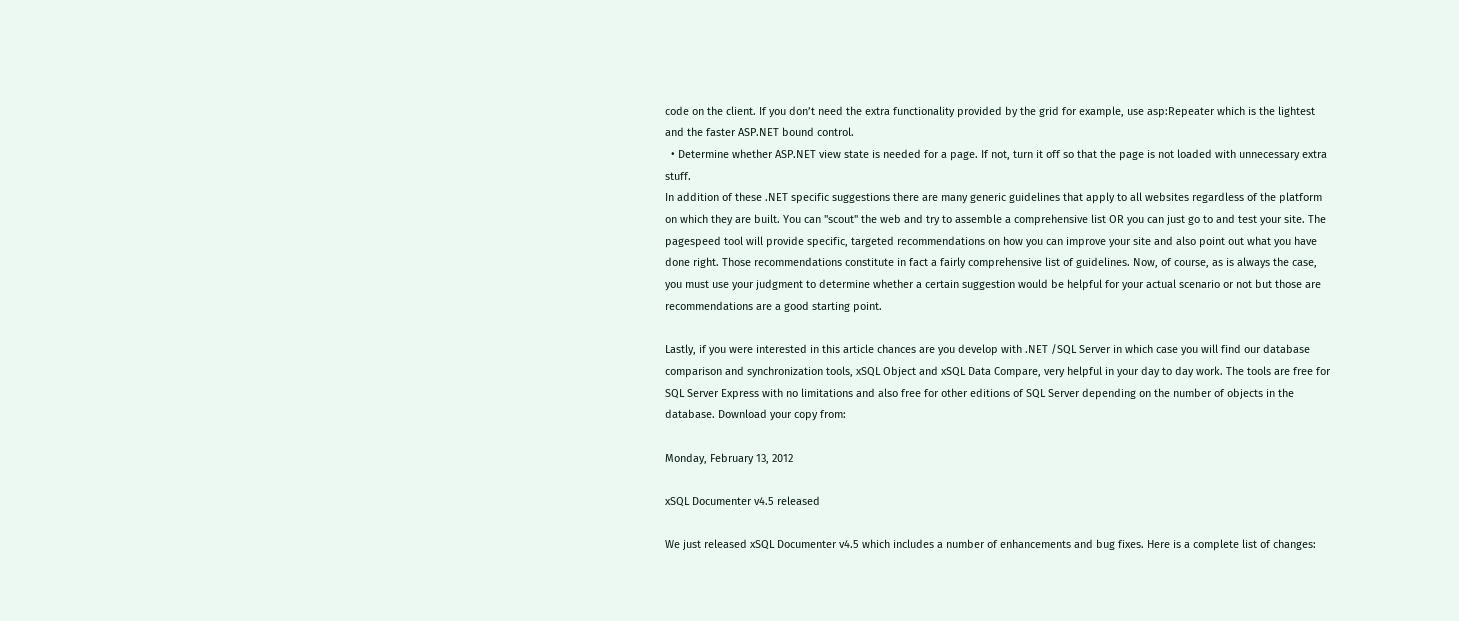code on the client. If you don’t need the extra functionality provided by the grid for example, use asp:Repeater which is the lightest and the faster ASP.NET bound control.
  • Determine whether ASP.NET view state is needed for a page. If not, turn it off so that the page is not loaded with unnecessary extra stuff.
In addition of these .NET specific suggestions there are many generic guidelines that apply to all websites regardless of the platform on which they are built. You can "scout" the web and try to assemble a comprehensive list OR you can just go to and test your site. The pagespeed tool will provide specific, targeted recommendations on how you can improve your site and also point out what you have done right. Those recommendations constitute in fact a fairly comprehensive list of guidelines. Now, of course, as is always the case, you must use your judgment to determine whether a certain suggestion would be helpful for your actual scenario or not but those are recommendations are a good starting point.

Lastly, if you were interested in this article chances are you develop with .NET /SQL Server in which case you will find our database comparison and synchronization tools, xSQL Object and xSQL Data Compare, very helpful in your day to day work. The tools are free for SQL Server Express with no limitations and also free for other editions of SQL Server depending on the number of objects in the database. Download your copy from:

Monday, February 13, 2012

xSQL Documenter v4.5 released

We just released xSQL Documenter v4.5 which includes a number of enhancements and bug fixes. Here is a complete list of changes: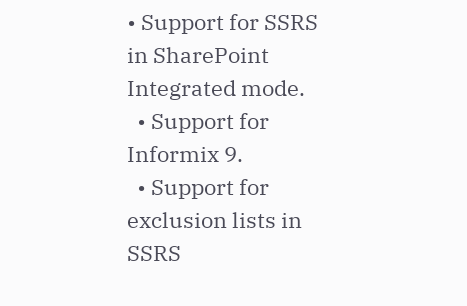• Support for SSRS in SharePoint Integrated mode.
  • Support for Informix 9.
  • Support for exclusion lists in SSRS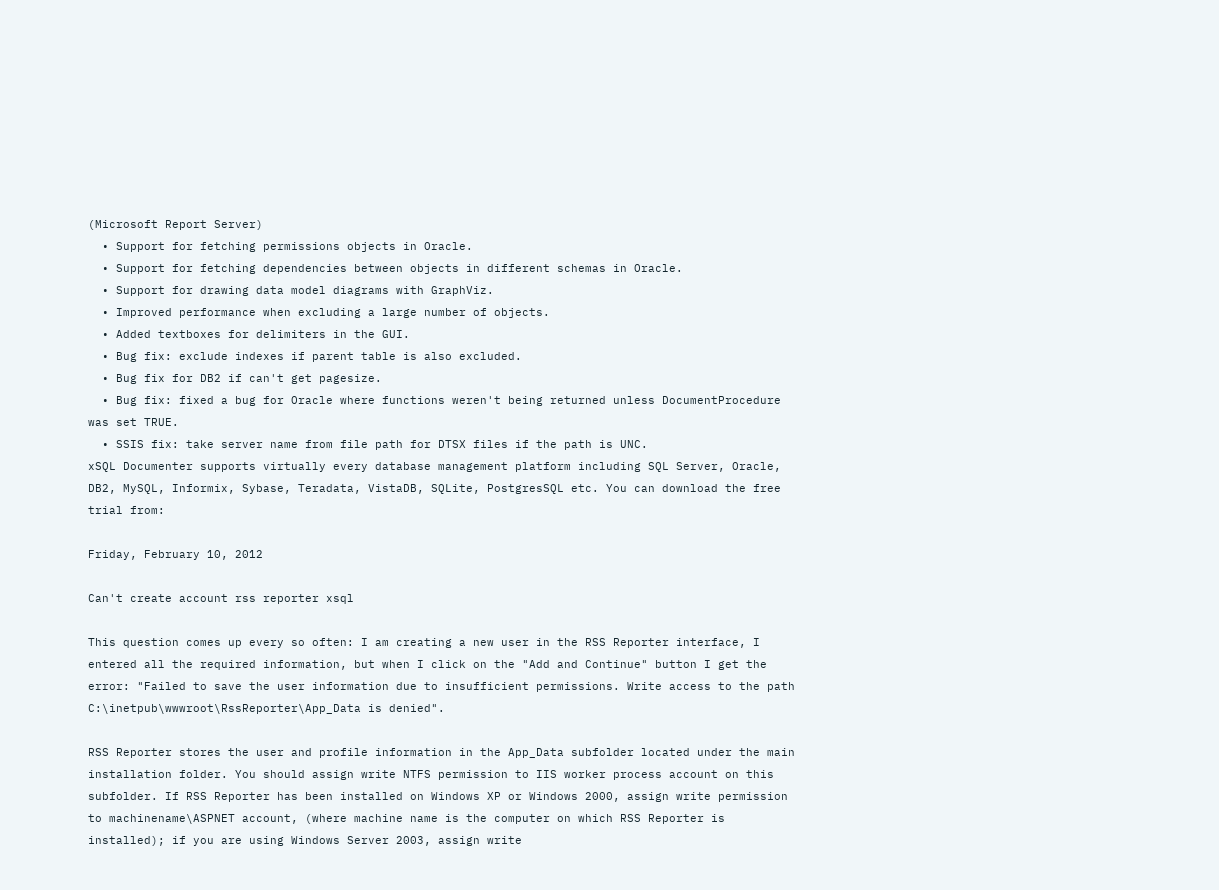(Microsoft Report Server)
  • Support for fetching permissions objects in Oracle.
  • Support for fetching dependencies between objects in different schemas in Oracle.
  • Support for drawing data model diagrams with GraphViz.
  • Improved performance when excluding a large number of objects.
  • Added textboxes for delimiters in the GUI.
  • Bug fix: exclude indexes if parent table is also excluded.
  • Bug fix for DB2 if can't get pagesize.
  • Bug fix: fixed a bug for Oracle where functions weren't being returned unless DocumentProcedure was set TRUE.
  • SSIS fix: take server name from file path for DTSX files if the path is UNC.
xSQL Documenter supports virtually every database management platform including SQL Server, Oracle, DB2, MySQL, Informix, Sybase, Teradata, VistaDB, SQLite, PostgresSQL etc. You can download the free trial from:

Friday, February 10, 2012

Can't create account rss reporter xsql

This question comes up every so often: I am creating a new user in the RSS Reporter interface, I entered all the required information, but when I click on the "Add and Continue" button I get the error: "Failed to save the user information due to insufficient permissions. Write access to the path C:\inetpub\wwwroot\RssReporter\App_Data is denied".

RSS Reporter stores the user and profile information in the App_Data subfolder located under the main installation folder. You should assign write NTFS permission to IIS worker process account on this subfolder. If RSS Reporter has been installed on Windows XP or Windows 2000, assign write permission to machinename\ASPNET account, (where machine name is the computer on which RSS Reporter is installed); if you are using Windows Server 2003, assign write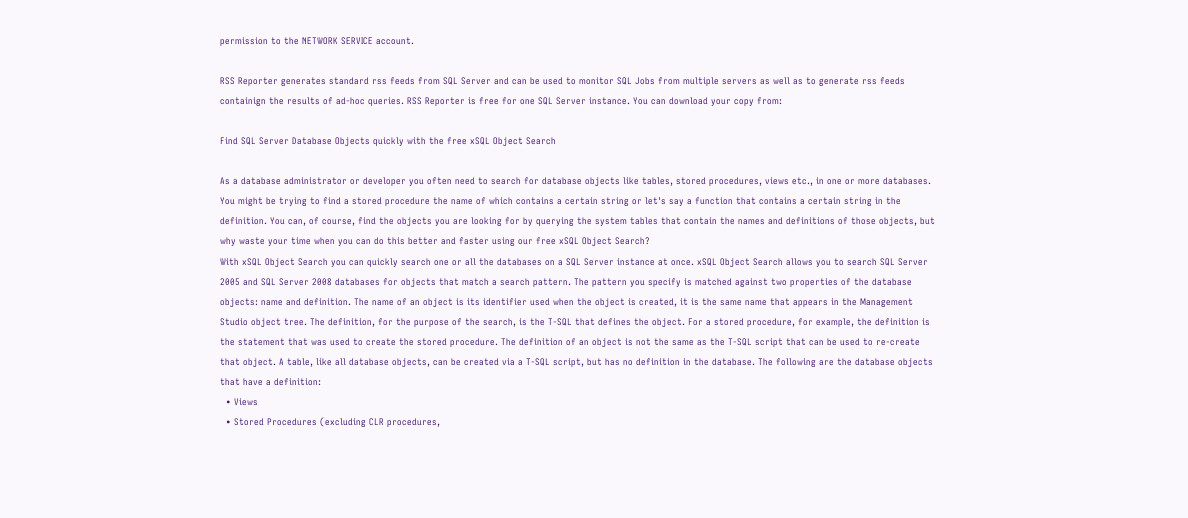permission to the NETWORK SERVICE account.

RSS Reporter generates standard rss feeds from SQL Server and can be used to monitor SQL Jobs from multiple servers as well as to generate rss feeds containign the results of ad-hoc queries. RSS Reporter is free for one SQL Server instance. You can download your copy from:

Find SQL Server Database Objects quickly with the free xSQL Object Search

As a database administrator or developer you often need to search for database objects like tables, stored procedures, views etc., in one or more databases. You might be trying to find a stored procedure the name of which contains a certain string or let's say a function that contains a certain string in the definition. You can, of course, find the objects you are looking for by querying the system tables that contain the names and definitions of those objects, but why waste your time when you can do this better and faster using our free xSQL Object Search?
With xSQL Object Search you can quickly search one or all the databases on a SQL Server instance at once. xSQL Object Search allows you to search SQL Server 2005 and SQL Server 2008 databases for objects that match a search pattern. The pattern you specify is matched against two properties of the database objects: name and definition. The name of an object is its identifier used when the object is created, it is the same name that appears in the Management Studio object tree. The definition, for the purpose of the search, is the T-SQL that defines the object. For a stored procedure, for example, the definition is the statement that was used to create the stored procedure. The definition of an object is not the same as the T-SQL script that can be used to re-create that object. A table, like all database objects, can be created via a T-SQL script, but has no definition in the database. The following are the database objects that have a definition:
  • Views
  • Stored Procedures (excluding CLR procedures,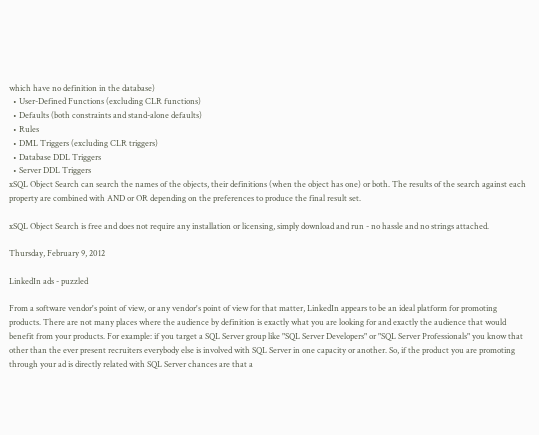which have no definition in the database)
  • User-Defined Functions (excluding CLR functions)
  • Defaults (both constraints and stand-alone defaults)
  • Rules
  • DML Triggers (excluding CLR triggers)
  • Database DDL Triggers
  • Server DDL Triggers
xSQL Object Search can search the names of the objects, their definitions (when the object has one) or both. The results of the search against each property are combined with AND or OR depending on the preferences to produce the final result set.

xSQL Object Search is free and does not require any installation or licensing, simply download and run - no hassle and no strings attached.

Thursday, February 9, 2012

LinkedIn ads - puzzled

From a software vendor's point of view, or any vendor's point of view for that matter, LinkedIn appears to be an ideal platform for promoting products. There are not many places where the audience by definition is exactly what you are looking for and exactly the audience that would benefit from your products. For example: if you target a SQL Server group like "SQL Server Developers" or "SQL Server Professionals" you know that other than the ever present recruiters everybody else is involved with SQL Server in one capacity or another. So, if the product you are promoting through your ad is directly related with SQL Server chances are that a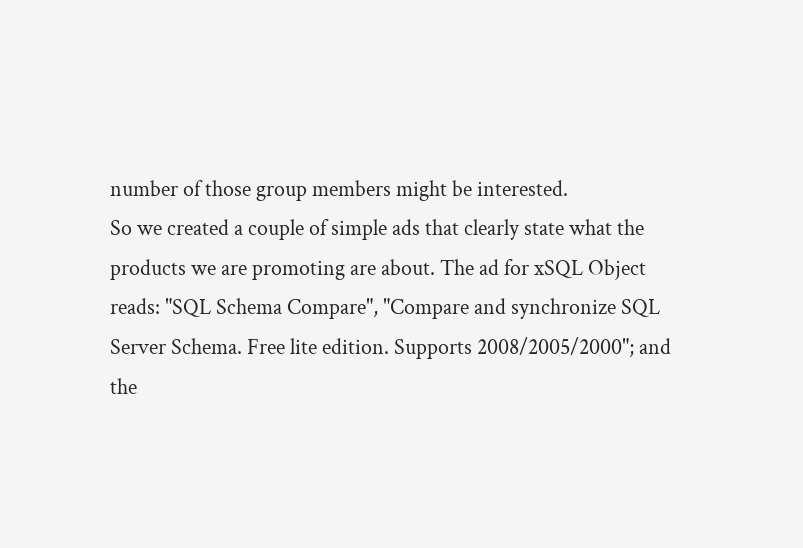number of those group members might be interested.
So we created a couple of simple ads that clearly state what the products we are promoting are about. The ad for xSQL Object reads: "SQL Schema Compare", "Compare and synchronize SQL Server Schema. Free lite edition. Supports 2008/2005/2000"; and the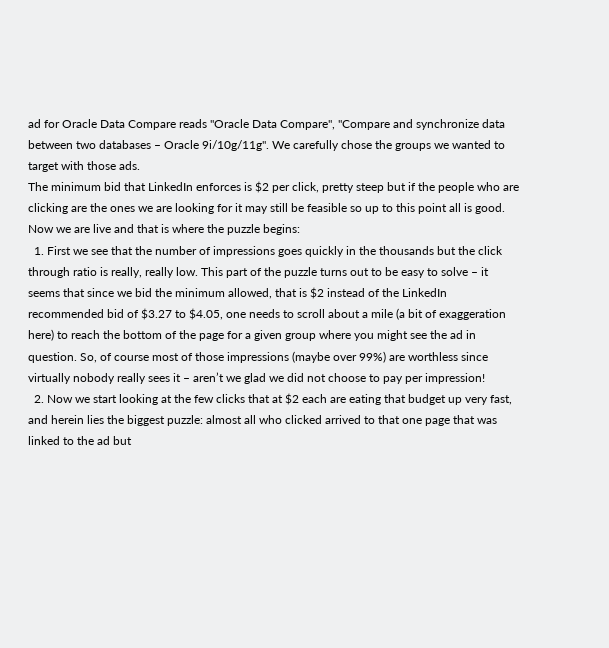ad for Oracle Data Compare reads "Oracle Data Compare", "Compare and synchronize data between two databases – Oracle 9i/10g/11g". We carefully chose the groups we wanted to target with those ads.
The minimum bid that LinkedIn enforces is $2 per click, pretty steep but if the people who are clicking are the ones we are looking for it may still be feasible so up to this point all is good.  Now we are live and that is where the puzzle begins:
  1. First we see that the number of impressions goes quickly in the thousands but the click through ratio is really, really low. This part of the puzzle turns out to be easy to solve – it seems that since we bid the minimum allowed, that is $2 instead of the LinkedIn recommended bid of $3.27 to $4.05, one needs to scroll about a mile (a bit of exaggeration here) to reach the bottom of the page for a given group where you might see the ad in question. So, of course most of those impressions (maybe over 99%) are worthless since virtually nobody really sees it – aren’t we glad we did not choose to pay per impression!
  2. Now we start looking at the few clicks that at $2 each are eating that budget up very fast, and herein lies the biggest puzzle: almost all who clicked arrived to that one page that was linked to the ad but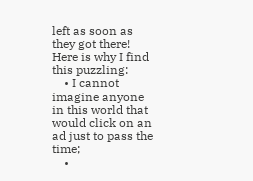left as soon as they got there! Here is why I find this puzzling:
    • I cannot imagine anyone in this world that would click on an ad just to pass the time;
    •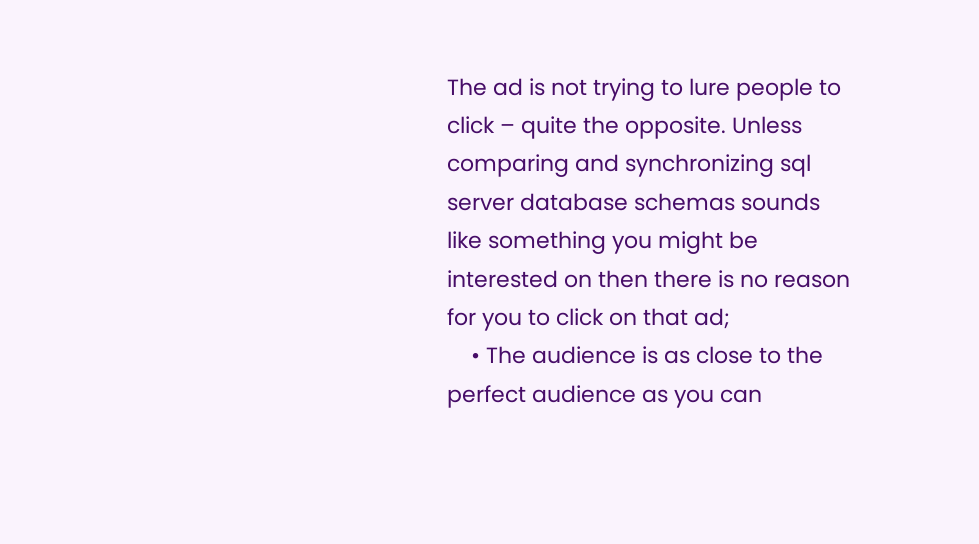The ad is not trying to lure people to click – quite the opposite. Unless comparing and synchronizing sql server database schemas sounds like something you might be interested on then there is no reason for you to click on that ad;
    • The audience is as close to the perfect audience as you can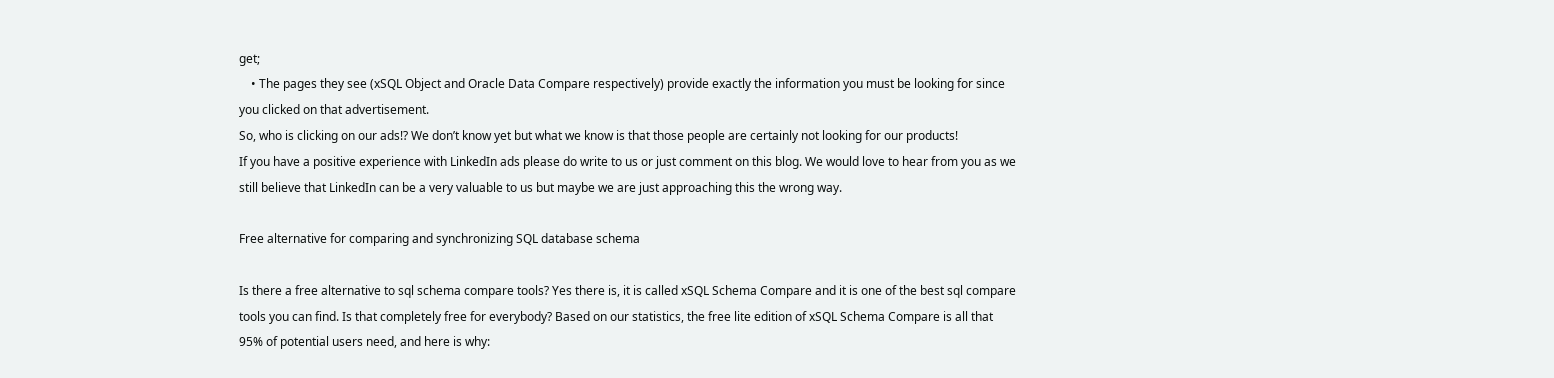get;
    • The pages they see (xSQL Object and Oracle Data Compare respectively) provide exactly the information you must be looking for since you clicked on that advertisement.
So, who is clicking on our ads!? We don’t know yet but what we know is that those people are certainly not looking for our products!
If you have a positive experience with LinkedIn ads please do write to us or just comment on this blog. We would love to hear from you as we still believe that LinkedIn can be a very valuable to us but maybe we are just approaching this the wrong way.

Free alternative for comparing and synchronizing SQL database schema

Is there a free alternative to sql schema compare tools? Yes there is, it is called xSQL Schema Compare and it is one of the best sql compare tools you can find. Is that completely free for everybody? Based on our statistics, the free lite edition of xSQL Schema Compare is all that 95% of potential users need, and here is why: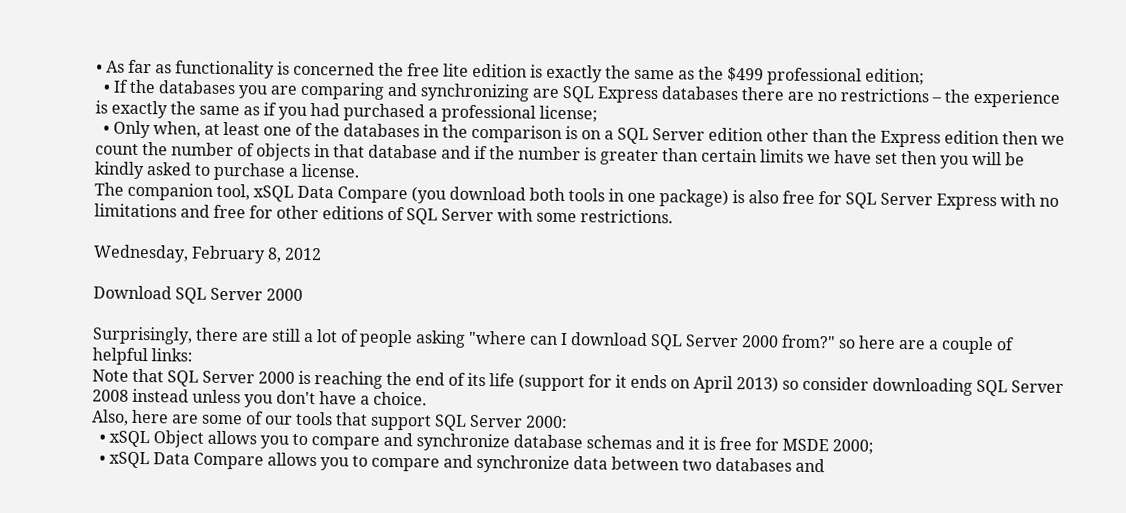• As far as functionality is concerned the free lite edition is exactly the same as the $499 professional edition;
  • If the databases you are comparing and synchronizing are SQL Express databases there are no restrictions – the experience is exactly the same as if you had purchased a professional license;
  • Only when, at least one of the databases in the comparison is on a SQL Server edition other than the Express edition then we count the number of objects in that database and if the number is greater than certain limits we have set then you will be kindly asked to purchase a license.
The companion tool, xSQL Data Compare (you download both tools in one package) is also free for SQL Server Express with no limitations and free for other editions of SQL Server with some restrictions.

Wednesday, February 8, 2012

Download SQL Server 2000

Surprisingly, there are still a lot of people asking "where can I download SQL Server 2000 from?" so here are a couple of helpful links:
Note that SQL Server 2000 is reaching the end of its life (support for it ends on April 2013) so consider downloading SQL Server 2008 instead unless you don't have a choice.
Also, here are some of our tools that support SQL Server 2000:
  • xSQL Object allows you to compare and synchronize database schemas and it is free for MSDE 2000;
  • xSQL Data Compare allows you to compare and synchronize data between two databases and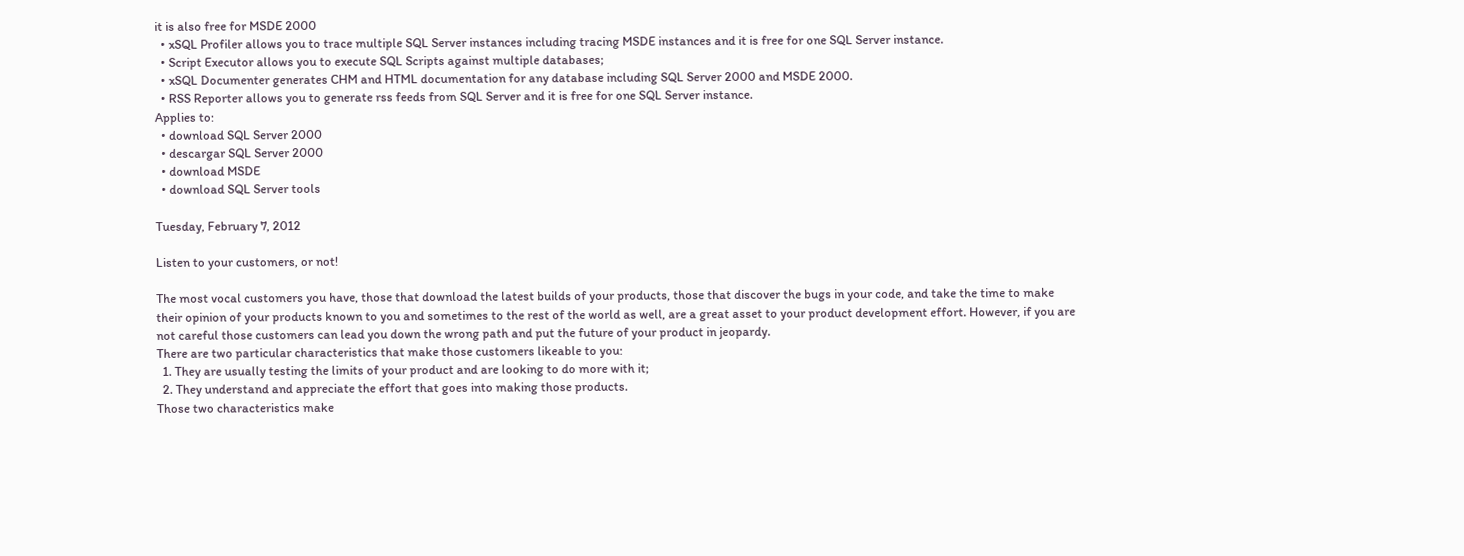it is also free for MSDE 2000
  • xSQL Profiler allows you to trace multiple SQL Server instances including tracing MSDE instances and it is free for one SQL Server instance.
  • Script Executor allows you to execute SQL Scripts against multiple databases;
  • xSQL Documenter generates CHM and HTML documentation for any database including SQL Server 2000 and MSDE 2000.
  • RSS Reporter allows you to generate rss feeds from SQL Server and it is free for one SQL Server instance.
Applies to:
  • download SQL Server 2000
  • descargar SQL Server 2000
  • download MSDE
  • download SQL Server tools

Tuesday, February 7, 2012

Listen to your customers, or not!

The most vocal customers you have, those that download the latest builds of your products, those that discover the bugs in your code, and take the time to make their opinion of your products known to you and sometimes to the rest of the world as well, are a great asset to your product development effort. However, if you are not careful those customers can lead you down the wrong path and put the future of your product in jeopardy.
There are two particular characteristics that make those customers likeable to you:
  1. They are usually testing the limits of your product and are looking to do more with it;
  2. They understand and appreciate the effort that goes into making those products.
Those two characteristics make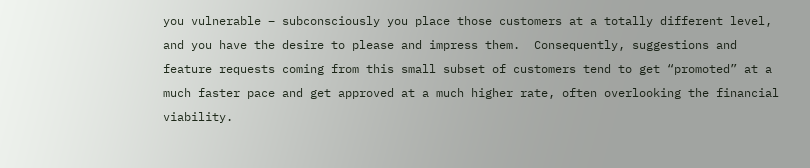you vulnerable – subconsciously you place those customers at a totally different level, and you have the desire to please and impress them.  Consequently, suggestions and feature requests coming from this small subset of customers tend to get “promoted” at a much faster pace and get approved at a much higher rate, often overlooking the financial viability.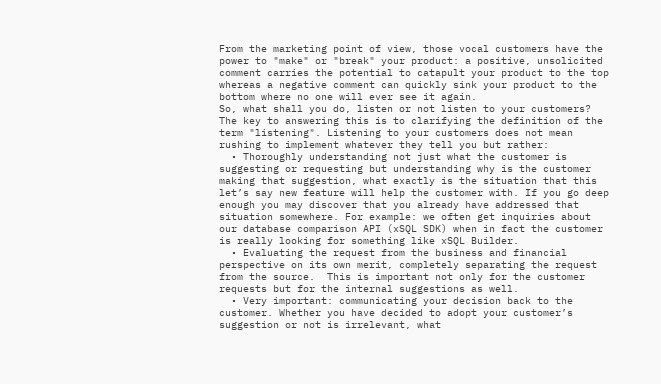From the marketing point of view, those vocal customers have the power to "make" or "break" your product: a positive, unsolicited comment carries the potential to catapult your product to the top whereas a negative comment can quickly sink your product to the bottom where no one will ever see it again.
So, what shall you do, listen or not listen to your customers? The key to answering this is to clarifying the definition of the term "listening". Listening to your customers does not mean rushing to implement whatever they tell you but rather:
  • Thoroughly understanding not just what the customer is suggesting or requesting but understanding why is the customer making that suggestion, what exactly is the situation that this let’s say new feature will help the customer with. If you go deep enough you may discover that you already have addressed that situation somewhere. For example: we often get inquiries about our database comparison API (xSQL SDK) when in fact the customer is really looking for something like xSQL Builder.
  • Evaluating the request from the business and financial perspective on its own merit, completely separating the request from the source.  This is important not only for the customer requests but for the internal suggestions as well.
  • Very important: communicating your decision back to the customer. Whether you have decided to adopt your customer’s suggestion or not is irrelevant, what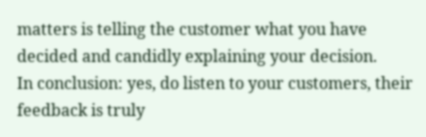matters is telling the customer what you have decided and candidly explaining your decision.
In conclusion: yes, do listen to your customers, their feedback is truly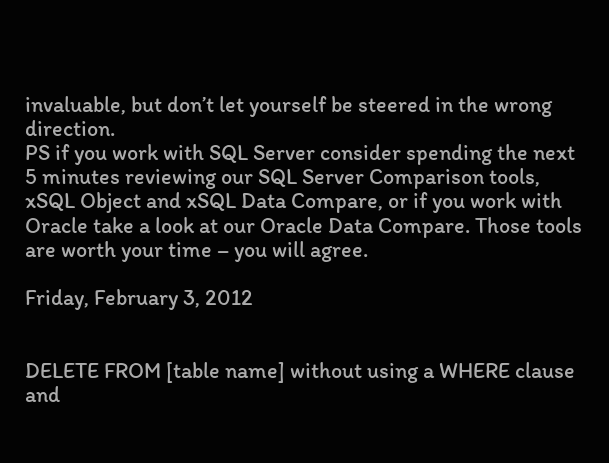invaluable, but don’t let yourself be steered in the wrong direction.
PS if you work with SQL Server consider spending the next 5 minutes reviewing our SQL Server Comparison tools, xSQL Object and xSQL Data Compare, or if you work with Oracle take a look at our Oracle Data Compare. Those tools are worth your time – you will agree.

Friday, February 3, 2012


DELETE FROM [table name] without using a WHERE clause and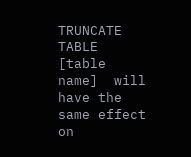TRUNCATE TABLE [table name]  will have the same effect on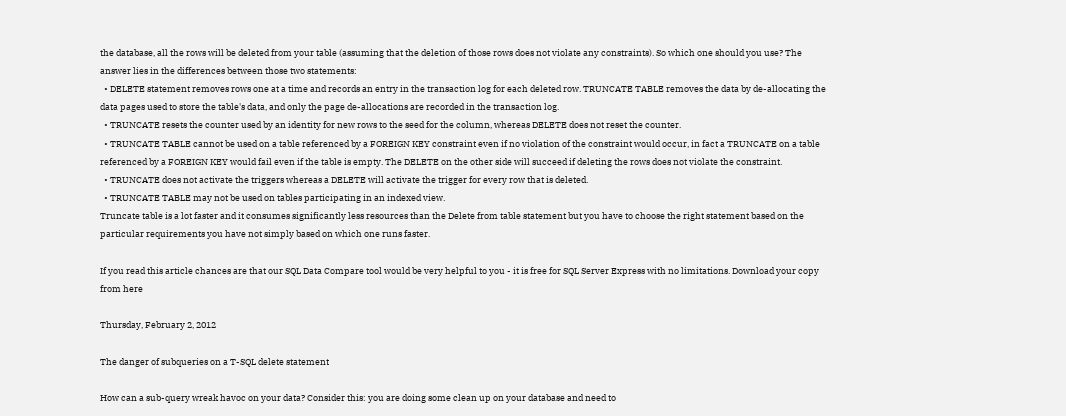the database, all the rows will be deleted from your table (assuming that the deletion of those rows does not violate any constraints). So which one should you use? The answer lies in the differences between those two statements:
  • DELETE statement removes rows one at a time and records an entry in the transaction log for each deleted row. TRUNCATE TABLE removes the data by de-allocating the data pages used to store the table's data, and only the page de-allocations are recorded in the transaction log.
  • TRUNCATE resets the counter used by an identity for new rows to the seed for the column, whereas DELETE does not reset the counter.
  • TRUNCATE TABLE cannot be used on a table referenced by a FOREIGN KEY constraint even if no violation of the constraint would occur, in fact a TRUNCATE on a table referenced by a FOREIGN KEY would fail even if the table is empty. The DELETE on the other side will succeed if deleting the rows does not violate the constraint.
  • TRUNCATE does not activate the triggers whereas a DELETE will activate the trigger for every row that is deleted.
  • TRUNCATE TABLE may not be used on tables participating in an indexed view.
Truncate table is a lot faster and it consumes significantly less resources than the Delete from table statement but you have to choose the right statement based on the particular requirements you have not simply based on which one runs faster.

If you read this article chances are that our SQL Data Compare tool would be very helpful to you - it is free for SQL Server Express with no limitations. Download your copy from here

Thursday, February 2, 2012

The danger of subqueries on a T-SQL delete statement

How can a sub-query wreak havoc on your data? Consider this: you are doing some clean up on your database and need to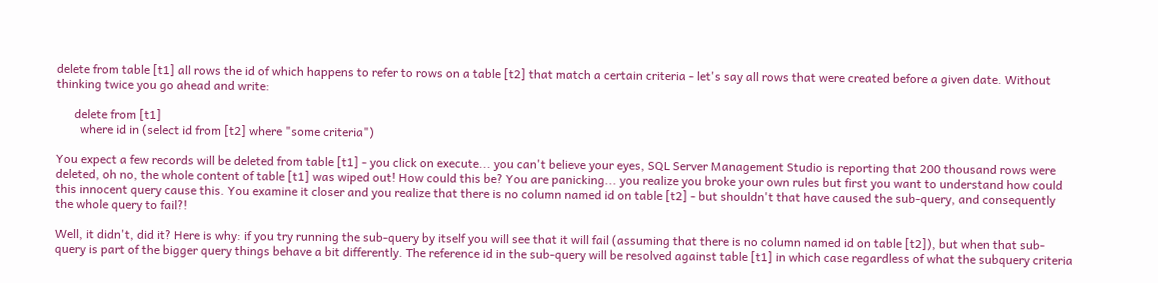delete from table [t1] all rows the id of which happens to refer to rows on a table [t2] that match a certain criteria - let's say all rows that were created before a given date. Without thinking twice you go ahead and write:

      delete from [t1]
        where id in (select id from [t2] where "some criteria")

You expect a few records will be deleted from table [t1] - you click on execute... you can't believe your eyes, SQL Server Management Studio is reporting that 200 thousand rows were deleted, oh no, the whole content of table [t1] was wiped out! How could this be? You are panicking... you realize you broke your own rules but first you want to understand how could this innocent query cause this. You examine it closer and you realize that there is no column named id on table [t2] - but shouldn't that have caused the sub-query, and consequently the whole query to fail?!

Well, it didn't, did it? Here is why: if you try running the sub-query by itself you will see that it will fail (assuming that there is no column named id on table [t2]), but when that sub-query is part of the bigger query things behave a bit differently. The reference id in the sub-query will be resolved against table [t1] in which case regardless of what the subquery criteria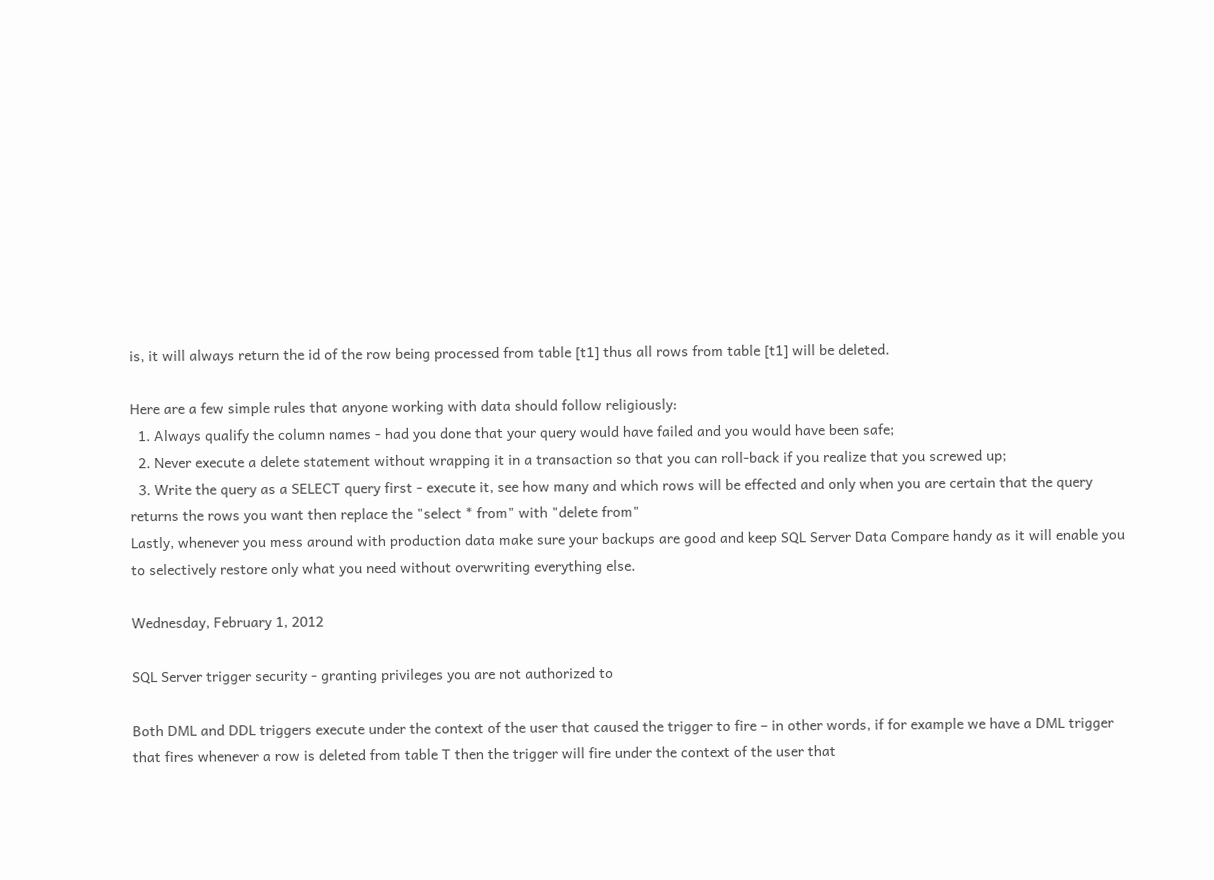is, it will always return the id of the row being processed from table [t1] thus all rows from table [t1] will be deleted.

Here are a few simple rules that anyone working with data should follow religiously:
  1. Always qualify the column names - had you done that your query would have failed and you would have been safe;
  2. Never execute a delete statement without wrapping it in a transaction so that you can roll-back if you realize that you screwed up;
  3. Write the query as a SELECT query first - execute it, see how many and which rows will be effected and only when you are certain that the query returns the rows you want then replace the "select * from" with "delete from"
Lastly, whenever you mess around with production data make sure your backups are good and keep SQL Server Data Compare handy as it will enable you to selectively restore only what you need without overwriting everything else.

Wednesday, February 1, 2012

SQL Server trigger security - granting privileges you are not authorized to

Both DML and DDL triggers execute under the context of the user that caused the trigger to fire – in other words, if for example we have a DML trigger that fires whenever a row is deleted from table T then the trigger will fire under the context of the user that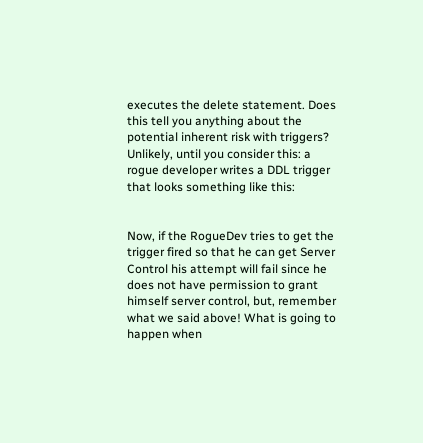executes the delete statement. Does this tell you anything about the potential inherent risk with triggers? Unlikely, until you consider this: a rogue developer writes a DDL trigger that looks something like this:


Now, if the RogueDev tries to get the trigger fired so that he can get Server Control his attempt will fail since he does not have permission to grant himself server control, but, remember what we said above! What is going to happen when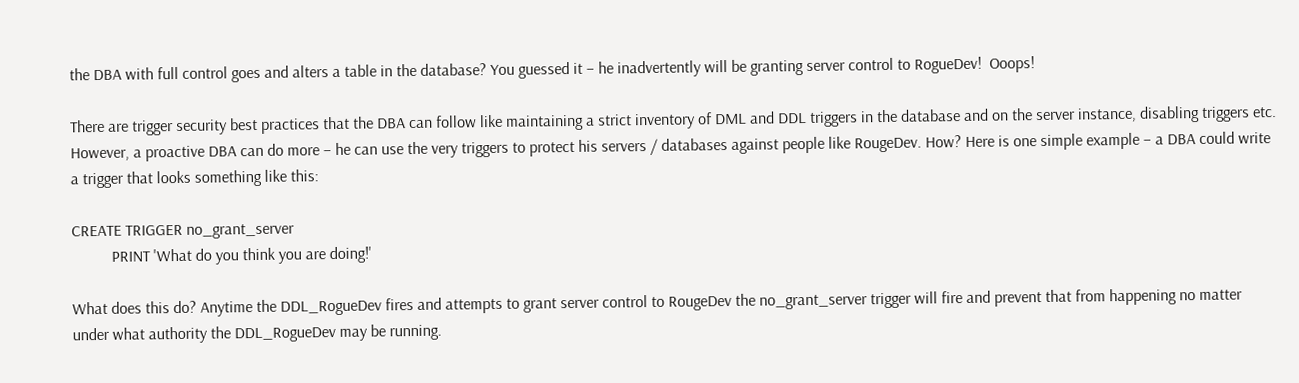the DBA with full control goes and alters a table in the database? You guessed it – he inadvertently will be granting server control to RogueDev!  Ooops!

There are trigger security best practices that the DBA can follow like maintaining a strict inventory of DML and DDL triggers in the database and on the server instance, disabling triggers etc.  However, a proactive DBA can do more – he can use the very triggers to protect his servers / databases against people like RougeDev. How? Here is one simple example – a DBA could write a trigger that looks something like this:

CREATE TRIGGER no_grant_server
          PRINT 'What do you think you are doing!'

What does this do? Anytime the DDL_RogueDev fires and attempts to grant server control to RougeDev the no_grant_server trigger will fire and prevent that from happening no matter under what authority the DDL_RogueDev may be running.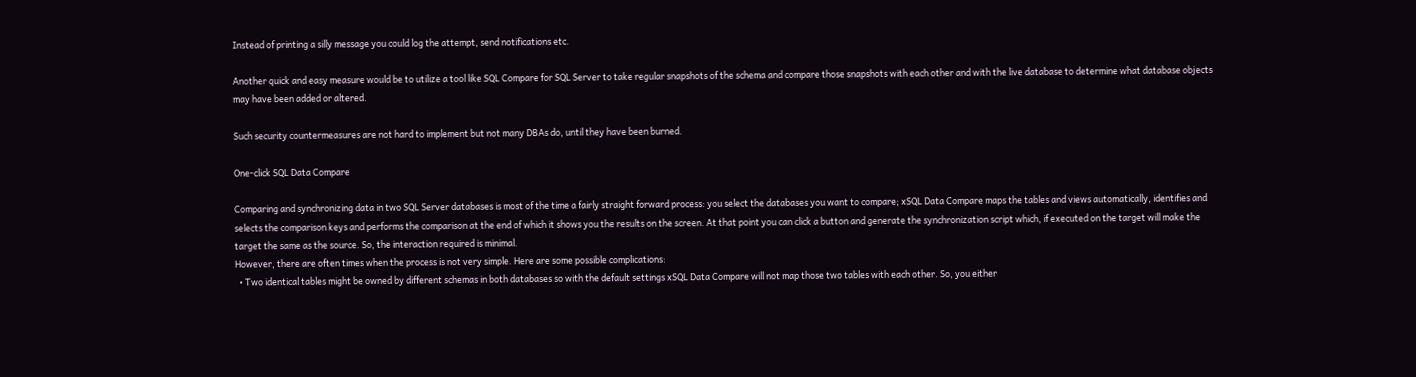Instead of printing a silly message you could log the attempt, send notifications etc.

Another quick and easy measure would be to utilize a tool like SQL Compare for SQL Server to take regular snapshots of the schema and compare those snapshots with each other and with the live database to determine what database objects may have been added or altered.

Such security countermeasures are not hard to implement but not many DBAs do, until they have been burned.

One-click SQL Data Compare

Comparing and synchronizing data in two SQL Server databases is most of the time a fairly straight forward process: you select the databases you want to compare; xSQL Data Compare maps the tables and views automatically, identifies and selects the comparison keys and performs the comparison at the end of which it shows you the results on the screen. At that point you can click a button and generate the synchronization script which, if executed on the target will make the target the same as the source. So, the interaction required is minimal.
However, there are often times when the process is not very simple. Here are some possible complications:
  • Two identical tables might be owned by different schemas in both databases so with the default settings xSQL Data Compare will not map those two tables with each other. So, you either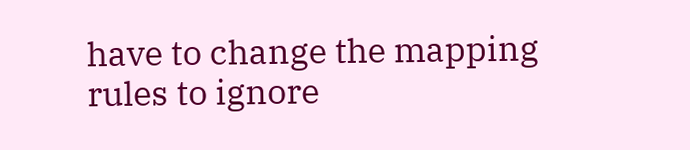have to change the mapping rules to ignore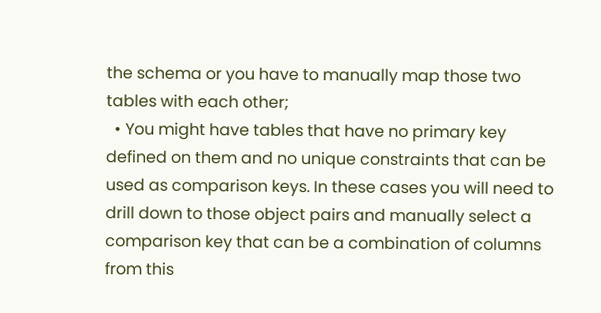the schema or you have to manually map those two tables with each other;
  • You might have tables that have no primary key defined on them and no unique constraints that can be used as comparison keys. In these cases you will need to drill down to those object pairs and manually select a comparison key that can be a combination of columns from this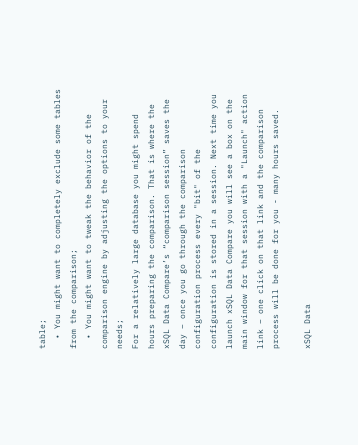table;
  • You might want to completely exclude some tables from the comparison;
  • You might want to tweak the behavior of the comparison engine by adjusting the options to your needs;
For a relatively large database you might spend hours preparing the comparison. That is where the xSQL Data Compare’s “comparison session” saves the day – once you go through the comparison configuration process every "bit" of the configuration is stored in a session. Next time you launch xSQL Data Compare you will see a box on the main window for that session with a "Launch" action link – one click on that link and the comparison process will be done for you - many hours saved.

xSQL Data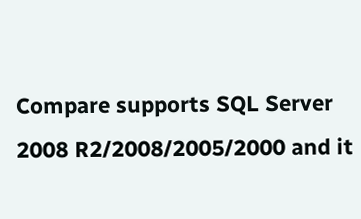Compare supports SQL Server 2008 R2/2008/2005/2000 and it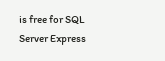is free for SQL Server Express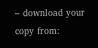– download your copy from: